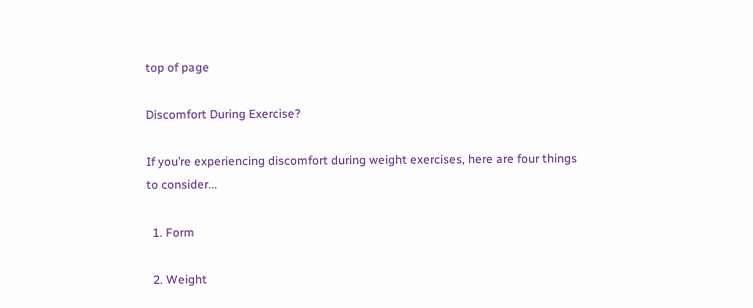top of page

Discomfort During Exercise?

If you’re experiencing discomfort during weight exercises, here are four things to consider...

  1. Form

  2. Weight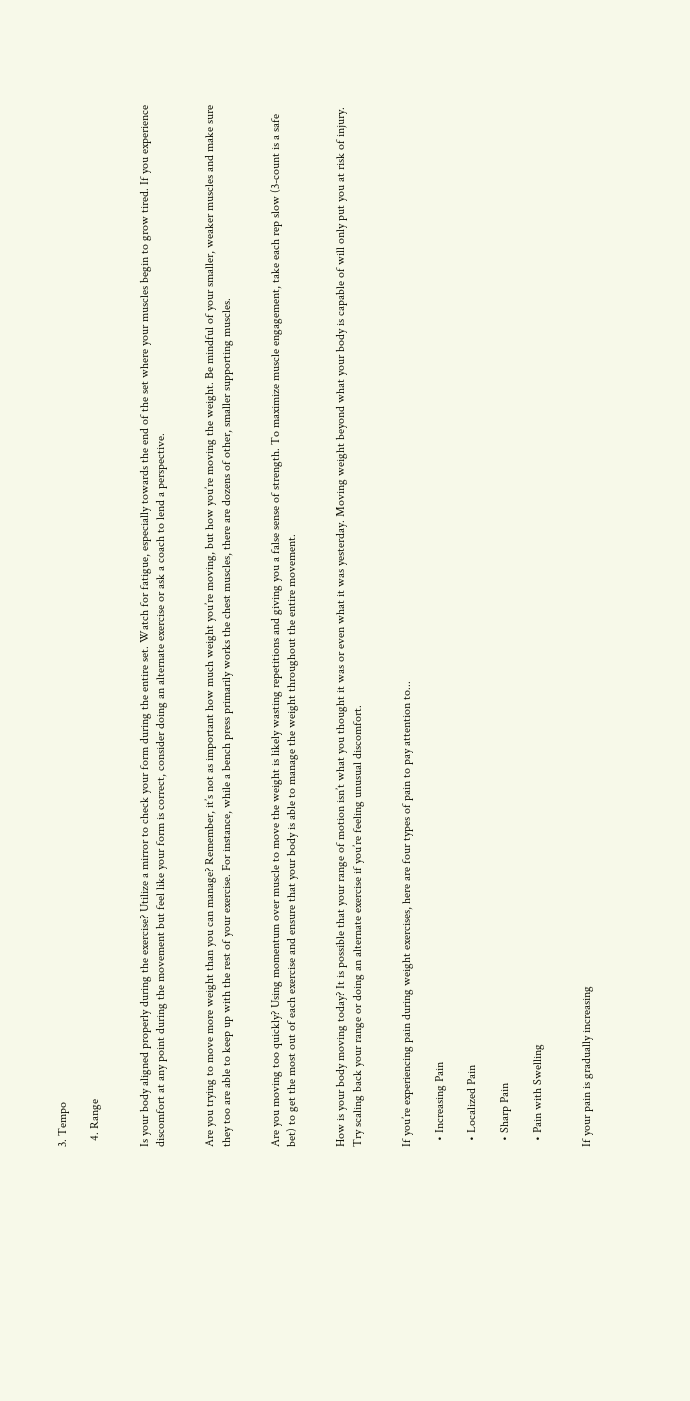3. Tempo

  4. Range


Is your body aligned properly during the exercise? Utilize a mirror to check your form during the entire set. Watch for fatigue, especially towards the end of the set where your muscles begin to grow tired. If you experience discomfort at any point during the movement but feel like your form is correct, consider doing an alternate exercise or ask a coach to lend a perspective.


Are you trying to move more weight than you can manage? Remember, it’s not as important how much weight you’re moving, but how you’re moving the weight. Be mindful of your smaller, weaker muscles and make sure they too are able to keep up with the rest of your exercise. For instance, while a bench press primarily works the chest muscles, there are dozens of other, smaller supporting muscles.


Are you moving too quickly? Using momentum over muscle to move the weight is likely wasting repetitions and giving you a false sense of strength. To maximize muscle engagement, take each rep slow (3-count is a safe bet) to get the most out of each exercise and ensure that your body is able to manage the weight throughout the entire movement.


How is your body moving today? It is possible that your range of motion isn’t what you thought it was or even what it was yesterday. Moving weight beyond what your body is capable of will only put you at risk of injury. Try scaling back your range or doing an alternate exercise if you’re feeling unusual discomfort.


If you’re experiencing pain during weight exercises, here are four types of pain to pay attention to...

  • Increasing Pain

  • Localized Pain

  • Sharp Pain

  • Pain with Swelling


If your pain is gradually increasing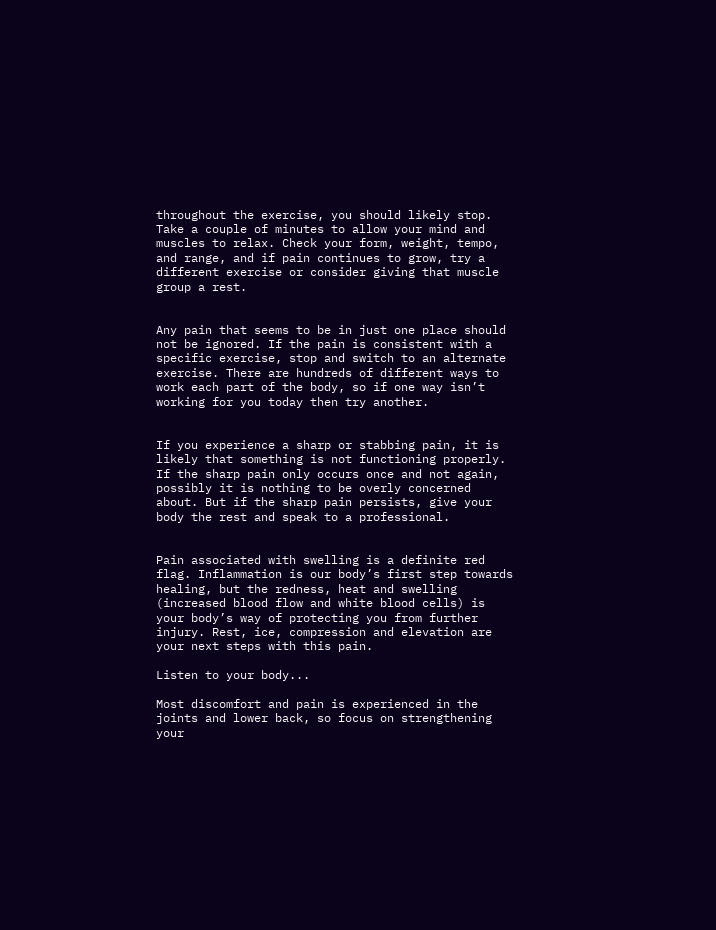throughout the exercise, you should likely stop. Take a couple of minutes to allow your mind and muscles to relax. Check your form, weight, tempo, and range, and if pain continues to grow, try a different exercise or consider giving that muscle group a rest.


Any pain that seems to be in just one place should not be ignored. If the pain is consistent with a specific exercise, stop and switch to an alternate exercise. There are hundreds of different ways to work each part of the body, so if one way isn’t working for you today then try another.


If you experience a sharp or stabbing pain, it is likely that something is not functioning properly. If the sharp pain only occurs once and not again, possibly it is nothing to be overly concerned about. But if the sharp pain persists, give your body the rest and speak to a professional.


Pain associated with swelling is a definite red flag. Inflammation is our body’s first step towards healing, but the redness, heat and swelling (increased blood flow and white blood cells) is your body’s way of protecting you from further injury. Rest, ice, compression and elevation are your next steps with this pain.

Listen to your body...

Most discomfort and pain is experienced in the joints and lower back, so focus on strengthening your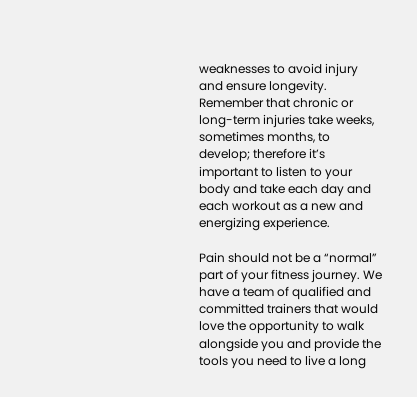weaknesses to avoid injury and ensure longevity. Remember that chronic or long-term injuries take weeks, sometimes months, to develop; therefore it’s important to listen to your body and take each day and each workout as a new and energizing experience.

Pain should not be a “normal” part of your fitness journey. We have a team of qualified and committed trainers that would love the opportunity to walk alongside you and provide the tools you need to live a long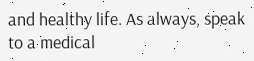and healthy life. As always, speak to a medical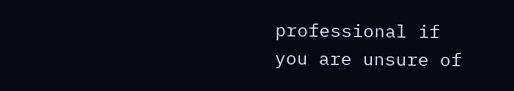professional if you are unsure of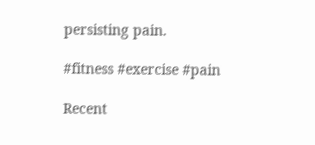persisting pain.

#fitness #exercise #pain

Recent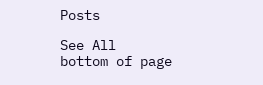Posts

See All
bottom of page